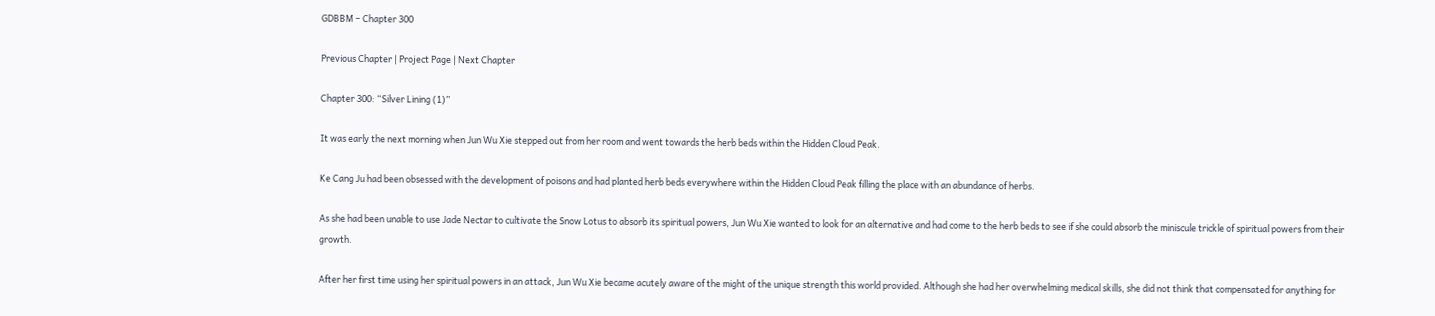GDBBM – Chapter 300

Previous Chapter | Project Page | Next Chapter

Chapter 300: “Silver Lining (1)”

It was early the next morning when Jun Wu Xie stepped out from her room and went towards the herb beds within the Hidden Cloud Peak.

Ke Cang Ju had been obsessed with the development of poisons and had planted herb beds everywhere within the Hidden Cloud Peak filling the place with an abundance of herbs.

As she had been unable to use Jade Nectar to cultivate the Snow Lotus to absorb its spiritual powers, Jun Wu Xie wanted to look for an alternative and had come to the herb beds to see if she could absorb the miniscule trickle of spiritual powers from their growth.

After her first time using her spiritual powers in an attack, Jun Wu Xie became acutely aware of the might of the unique strength this world provided. Although she had her overwhelming medical skills, she did not think that compensated for anything for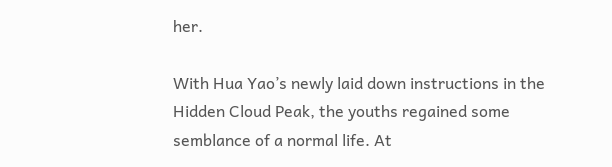her.

With Hua Yao’s newly laid down instructions in the Hidden Cloud Peak, the youths regained some semblance of a normal life. At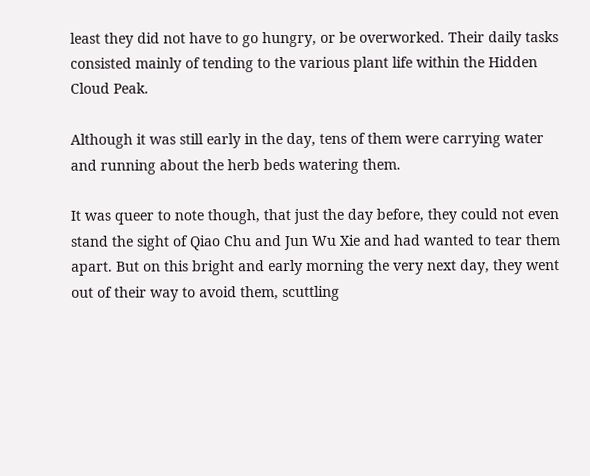least they did not have to go hungry, or be overworked. Their daily tasks consisted mainly of tending to the various plant life within the Hidden Cloud Peak.

Although it was still early in the day, tens of them were carrying water and running about the herb beds watering them.

It was queer to note though, that just the day before, they could not even stand the sight of Qiao Chu and Jun Wu Xie and had wanted to tear them apart. But on this bright and early morning the very next day, they went out of their way to avoid them, scuttling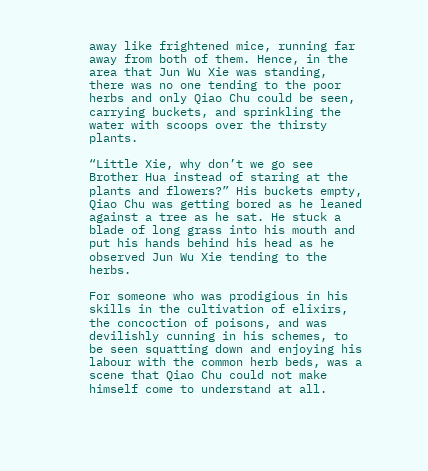away like frightened mice, running far away from both of them. Hence, in the area that Jun Wu Xie was standing, there was no one tending to the poor herbs and only Qiao Chu could be seen, carrying buckets, and sprinkling the water with scoops over the thirsty plants.

“Little Xie, why don’t we go see Brother Hua instead of staring at the plants and flowers?” His buckets empty, Qiao Chu was getting bored as he leaned against a tree as he sat. He stuck a blade of long grass into his mouth and put his hands behind his head as he observed Jun Wu Xie tending to the herbs.

For someone who was prodigious in his skills in the cultivation of elixirs, the concoction of poisons, and was devilishly cunning in his schemes, to be seen squatting down and enjoying his labour with the common herb beds, was a scene that Qiao Chu could not make himself come to understand at all.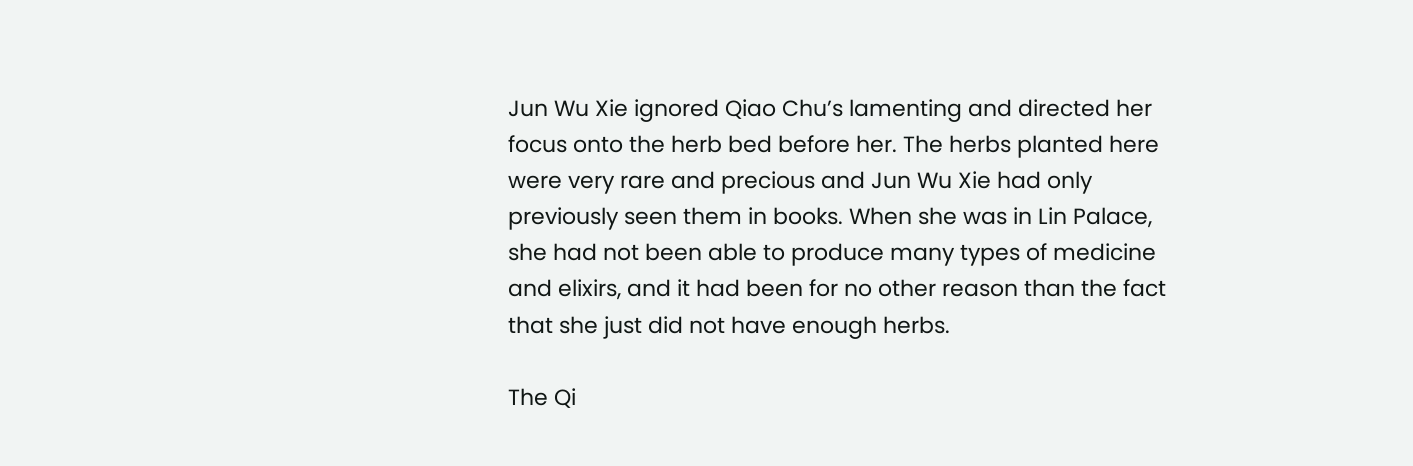Jun Wu Xie ignored Qiao Chu’s lamenting and directed her focus onto the herb bed before her. The herbs planted here were very rare and precious and Jun Wu Xie had only previously seen them in books. When she was in Lin Palace, she had not been able to produce many types of medicine and elixirs, and it had been for no other reason than the fact that she just did not have enough herbs.

The Qi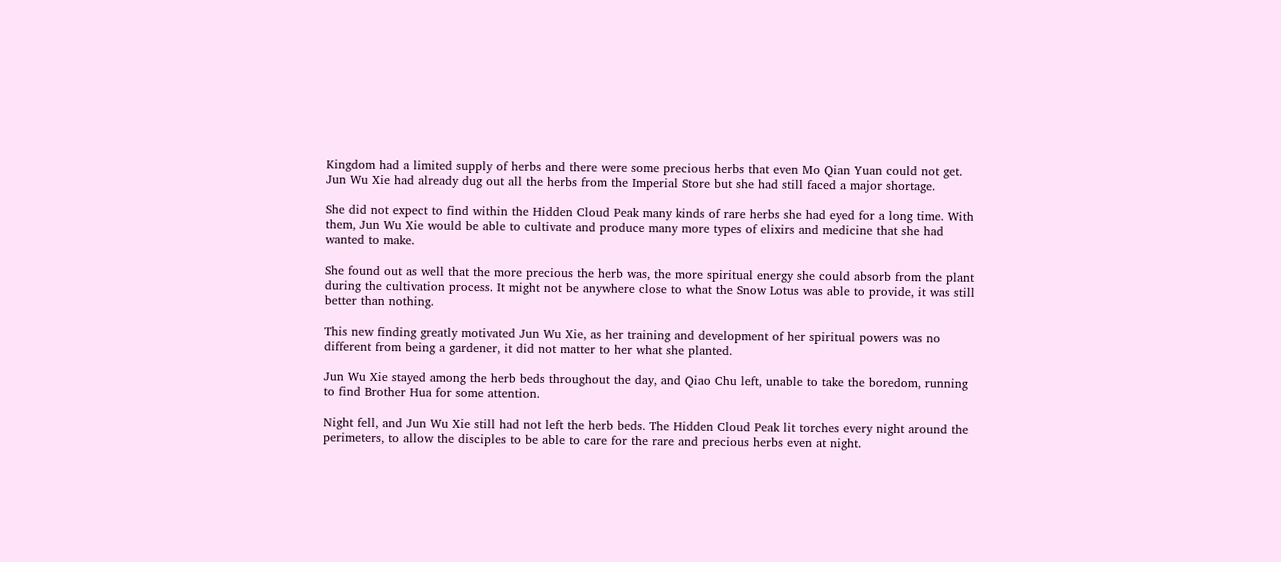Kingdom had a limited supply of herbs and there were some precious herbs that even Mo Qian Yuan could not get. Jun Wu Xie had already dug out all the herbs from the Imperial Store but she had still faced a major shortage.

She did not expect to find within the Hidden Cloud Peak many kinds of rare herbs she had eyed for a long time. With them, Jun Wu Xie would be able to cultivate and produce many more types of elixirs and medicine that she had wanted to make.

She found out as well that the more precious the herb was, the more spiritual energy she could absorb from the plant during the cultivation process. It might not be anywhere close to what the Snow Lotus was able to provide, it was still better than nothing.

This new finding greatly motivated Jun Wu Xie, as her training and development of her spiritual powers was no different from being a gardener, it did not matter to her what she planted.

Jun Wu Xie stayed among the herb beds throughout the day, and Qiao Chu left, unable to take the boredom, running to find Brother Hua for some attention.

Night fell, and Jun Wu Xie still had not left the herb beds. The Hidden Cloud Peak lit torches every night around the perimeters, to allow the disciples to be able to care for the rare and precious herbs even at night.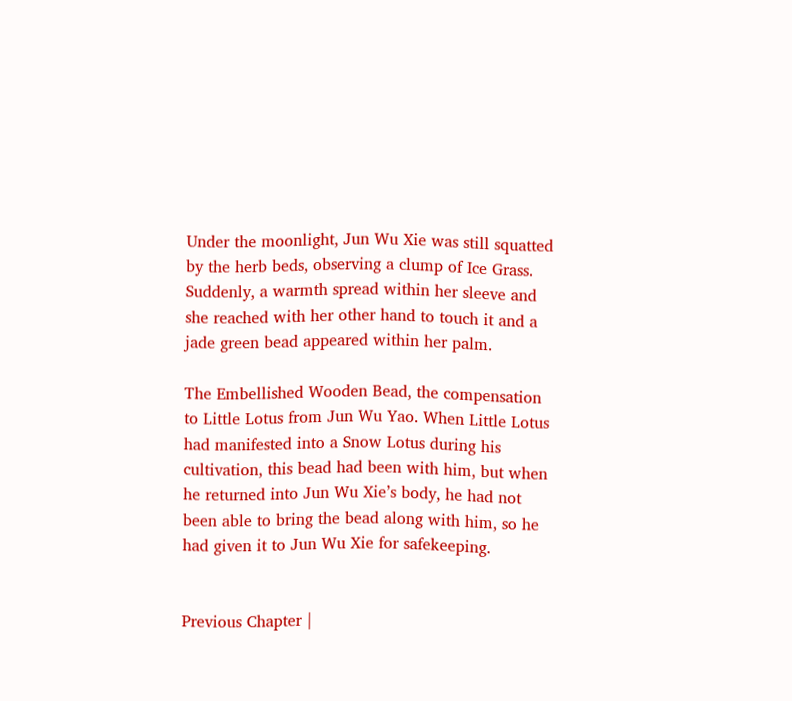Under the moonlight, Jun Wu Xie was still squatted by the herb beds, observing a clump of Ice Grass. Suddenly, a warmth spread within her sleeve and she reached with her other hand to touch it and a jade green bead appeared within her palm.

The Embellished Wooden Bead, the compensation to Little Lotus from Jun Wu Yao. When Little Lotus had manifested into a Snow Lotus during his cultivation, this bead had been with him, but when he returned into Jun Wu Xie’s body, he had not been able to bring the bead along with him, so he had given it to Jun Wu Xie for safekeeping.


Previous Chapter |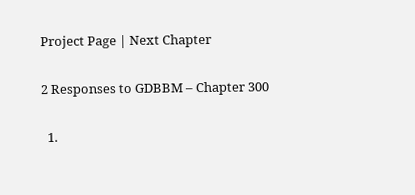Project Page | Next Chapter

2 Responses to GDBBM – Chapter 300

  1.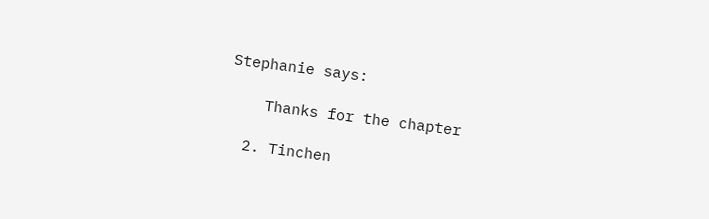Stephanie says:

    Thanks for the chapter

  2. Tinchen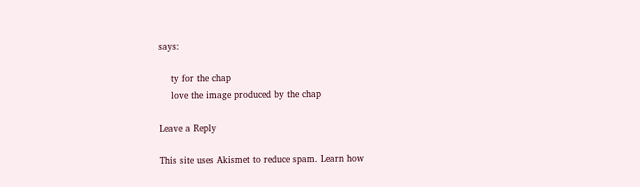says:

    ty for the chap
    love the image produced by the chap

Leave a Reply

This site uses Akismet to reduce spam. Learn how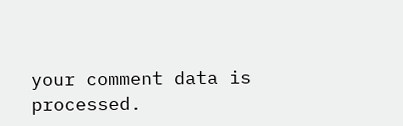your comment data is processed.